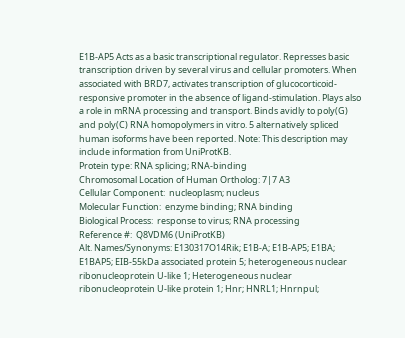E1B-AP5 Acts as a basic transcriptional regulator. Represses basic transcription driven by several virus and cellular promoters. When associated with BRD7, activates transcription of glucocorticoid-responsive promoter in the absence of ligand-stimulation. Plays also a role in mRNA processing and transport. Binds avidly to poly(G) and poly(C) RNA homopolymers in vitro. 5 alternatively spliced human isoforms have been reported. Note: This description may include information from UniProtKB.
Protein type: RNA splicing; RNA-binding
Chromosomal Location of Human Ortholog: 7|7 A3
Cellular Component:  nucleoplasm; nucleus
Molecular Function:  enzyme binding; RNA binding
Biological Process:  response to virus; RNA processing
Reference #:  Q8VDM6 (UniProtKB)
Alt. Names/Synonyms: E130317O14Rik; E1B-A; E1B-AP5; E1BA; E1BAP5; EIB-55kDa associated protein 5; heterogeneous nuclear ribonucleoprotein U-like 1; Heterogeneous nuclear ribonucleoprotein U-like protein 1; Hnr; HNRL1; Hnrnpul;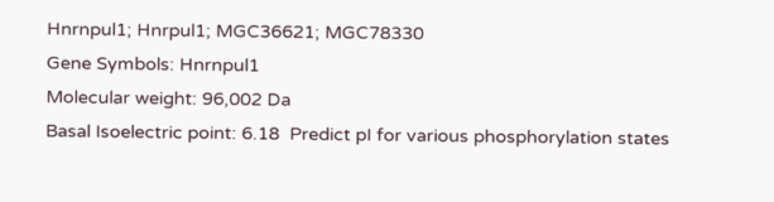Hnrnpul1; Hnrpul1; MGC36621; MGC78330
Gene Symbols: Hnrnpul1
Molecular weight: 96,002 Da
Basal Isoelectric point: 6.18  Predict pI for various phosphorylation states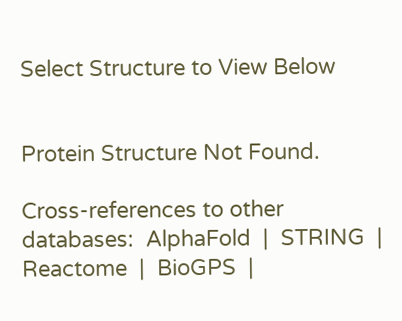Select Structure to View Below


Protein Structure Not Found.

Cross-references to other databases:  AlphaFold  |  STRING  |  Reactome  |  BioGPS  |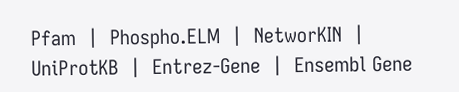Pfam  |  Phospho.ELM  |  NetworKIN  |  UniProtKB  |  Entrez-Gene  |  Ensembl Gene